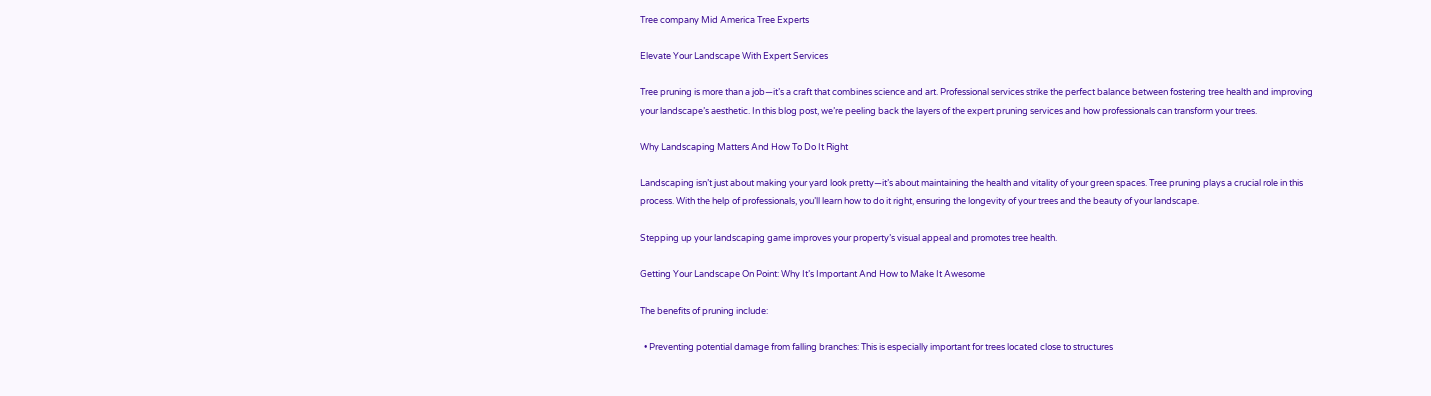Tree company Mid America Tree Experts

Elevate Your Landscape With Expert Services

Tree pruning is more than a job—it’s a craft that combines science and art. Professional services strike the perfect balance between fostering tree health and improving your landscape’s aesthetic. In this blog post, we’re peeling back the layers of the expert pruning services and how professionals can transform your trees.

Why Landscaping Matters And How To Do It Right

Landscaping isn’t just about making your yard look pretty—it’s about maintaining the health and vitality of your green spaces. Tree pruning plays a crucial role in this process. With the help of professionals, you’ll learn how to do it right, ensuring the longevity of your trees and the beauty of your landscape.

Stepping up your landscaping game improves your property’s visual appeal and promotes tree health.

Getting Your Landscape On Point: Why It’s Important And How to Make It Awesome

The benefits of pruning include:

  • Preventing potential damage from falling branches: This is especially important for trees located close to structures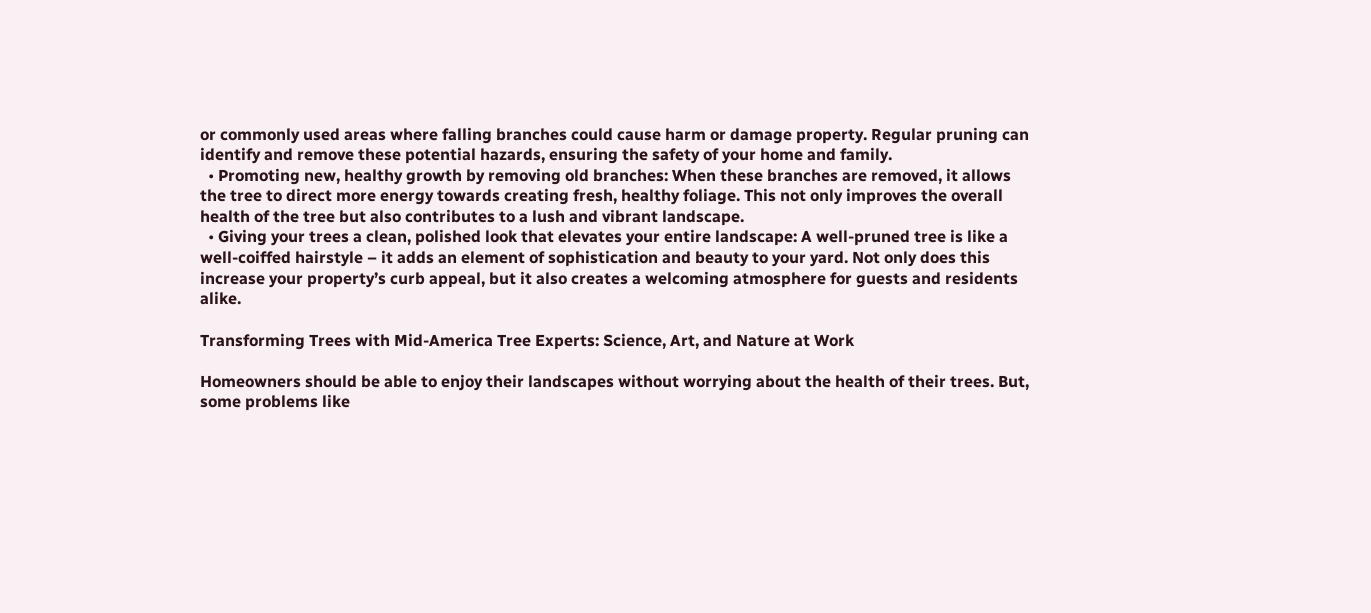or commonly used areas where falling branches could cause harm or damage property. Regular pruning can identify and remove these potential hazards, ensuring the safety of your home and family.
  • Promoting new, healthy growth by removing old branches: When these branches are removed, it allows the tree to direct more energy towards creating fresh, healthy foliage. This not only improves the overall health of the tree but also contributes to a lush and vibrant landscape.
  • Giving your trees a clean, polished look that elevates your entire landscape: A well-pruned tree is like a well-coiffed hairstyle – it adds an element of sophistication and beauty to your yard. Not only does this increase your property’s curb appeal, but it also creates a welcoming atmosphere for guests and residents alike.

Transforming Trees with Mid-America Tree Experts: Science, Art, and Nature at Work

Homeowners should be able to enjoy their landscapes without worrying about the health of their trees. But, some problems like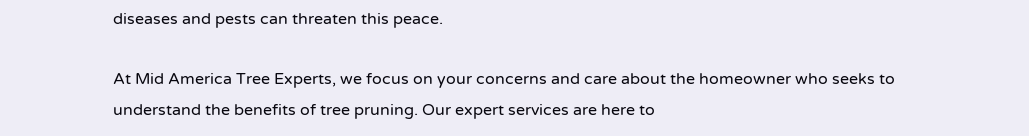diseases and pests can threaten this peace.

At Mid America Tree Experts, we focus on your concerns and care about the homeowner who seeks to understand the benefits of tree pruning. Our expert services are here to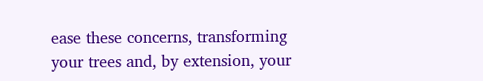ease these concerns, transforming your trees and, by extension, your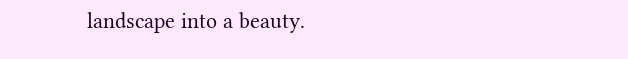landscape into a beauty.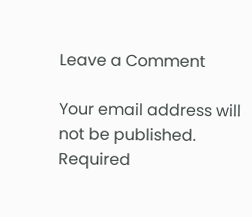Leave a Comment

Your email address will not be published. Required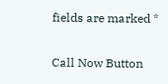fields are marked *

Call Now Button